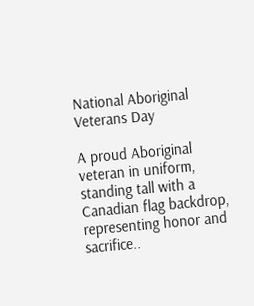National Aboriginal Veterans Day

A proud Aboriginal veteran in uniform, standing tall with a Canadian flag backdrop, representing honor and sacrifice..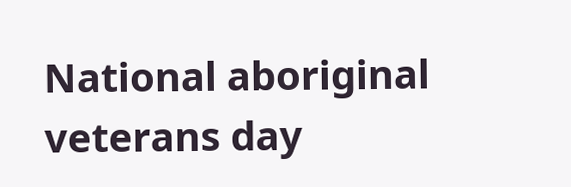National aboriginal veterans day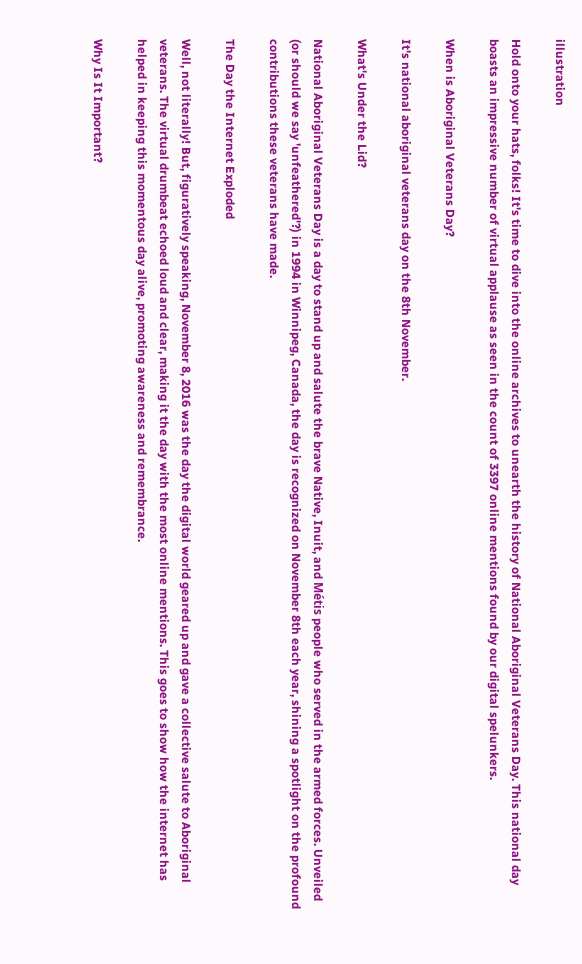illustration

Hold onto your hats, folks! It's time to dive into the online archives to unearth the history of National Aboriginal Veterans Day. This national day boasts an impressive number of virtual applause as seen in the count of 3397 online mentions found by our digital spelunkers.

When is Aboriginal Veterans Day?

It's national aboriginal veterans day on the 8th November.

What's Under the Lid?

National Aboriginal Veterans Day is a day to stand up and salute the brave Native, Inuit, and Métis people who served in the armed forces. Unveiled (or should we say 'unfeathered'?) in 1994 in Winnipeg, Canada, the day is recognized on November 8th each year, shining a spotlight on the profound contributions these veterans have made.

The Day the Internet Exploded

Well, not literally! But, figuratively speaking, November 8, 2016 was the day the digital world geared up and gave a collective salute to Aboriginal veterans. The virtual drumbeat echoed loud and clear, making it the day with the most online mentions. This goes to show how the internet has helped in keeping this momentous day alive, promoting awareness and remembrance.

Why Is It Important?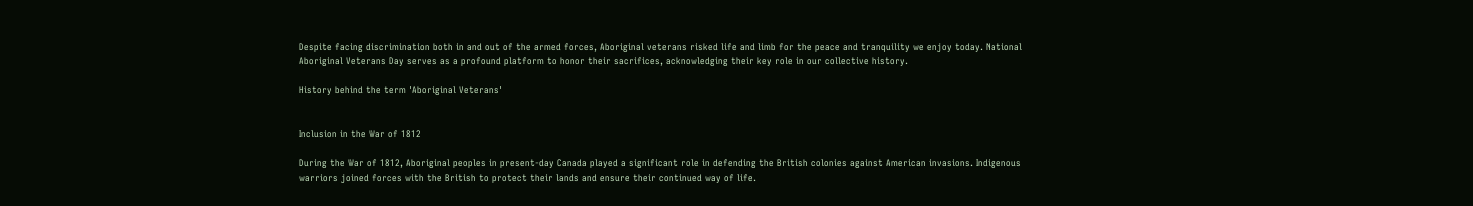Despite facing discrimination both in and out of the armed forces, Aboriginal veterans risked life and limb for the peace and tranquility we enjoy today. National Aboriginal Veterans Day serves as a profound platform to honor their sacrifices, acknowledging their key role in our collective history.

History behind the term 'Aboriginal Veterans'


Inclusion in the War of 1812

During the War of 1812, Aboriginal peoples in present-day Canada played a significant role in defending the British colonies against American invasions. Indigenous warriors joined forces with the British to protect their lands and ensure their continued way of life.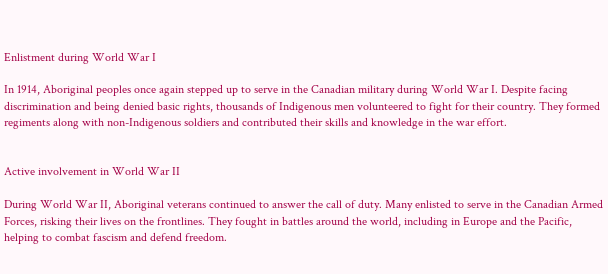Enlistment during World War I

In 1914, Aboriginal peoples once again stepped up to serve in the Canadian military during World War I. Despite facing discrimination and being denied basic rights, thousands of Indigenous men volunteered to fight for their country. They formed regiments along with non-Indigenous soldiers and contributed their skills and knowledge in the war effort.


Active involvement in World War II

During World War II, Aboriginal veterans continued to answer the call of duty. Many enlisted to serve in the Canadian Armed Forces, risking their lives on the frontlines. They fought in battles around the world, including in Europe and the Pacific, helping to combat fascism and defend freedom.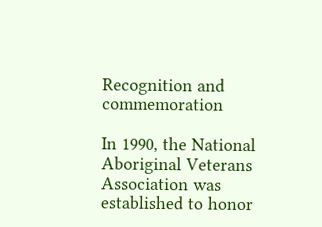Recognition and commemoration

In 1990, the National Aboriginal Veterans Association was established to honor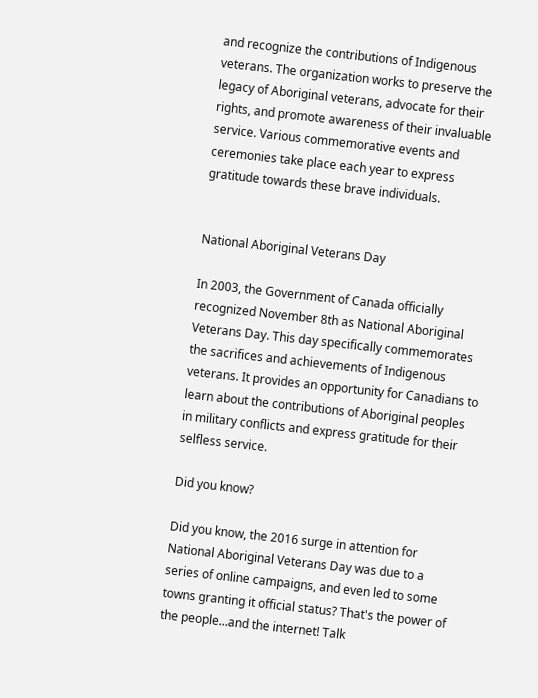and recognize the contributions of Indigenous veterans. The organization works to preserve the legacy of Aboriginal veterans, advocate for their rights, and promote awareness of their invaluable service. Various commemorative events and ceremonies take place each year to express gratitude towards these brave individuals.


National Aboriginal Veterans Day

In 2003, the Government of Canada officially recognized November 8th as National Aboriginal Veterans Day. This day specifically commemorates the sacrifices and achievements of Indigenous veterans. It provides an opportunity for Canadians to learn about the contributions of Aboriginal peoples in military conflicts and express gratitude for their selfless service.

Did you know?

Did you know, the 2016 surge in attention for National Aboriginal Veterans Day was due to a series of online campaigns, and even led to some towns granting it official status? That's the power of the people...and the internet! Talk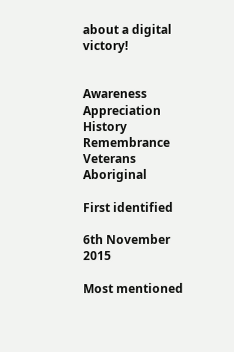about a digital victory!


Awareness Appreciation History Remembrance Veterans Aboriginal

First identified

6th November 2015

Most mentioned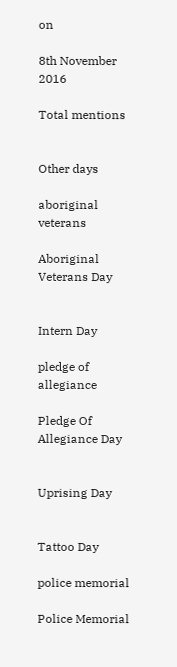on

8th November 2016

Total mentions


Other days

aboriginal veterans

Aboriginal Veterans Day


Intern Day

pledge of allegiance

Pledge Of Allegiance Day


Uprising Day


Tattoo Day

police memorial

Police Memorial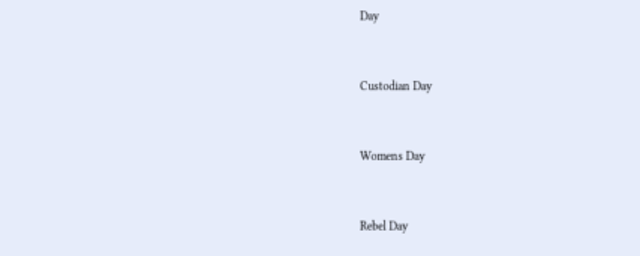Day


Custodian Day


Womens Day


Rebel Day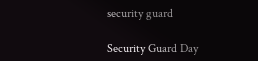security guard

Security Guard Day